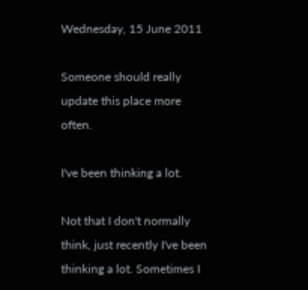Wednesday, 15 June 2011

Someone should really update this place more often.

I've been thinking a lot.

Not that I don't normally think, just recently I've been thinking a lot. Sometimes I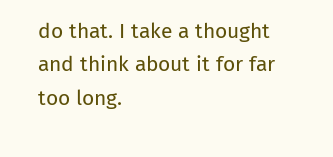do that. I take a thought and think about it for far too long.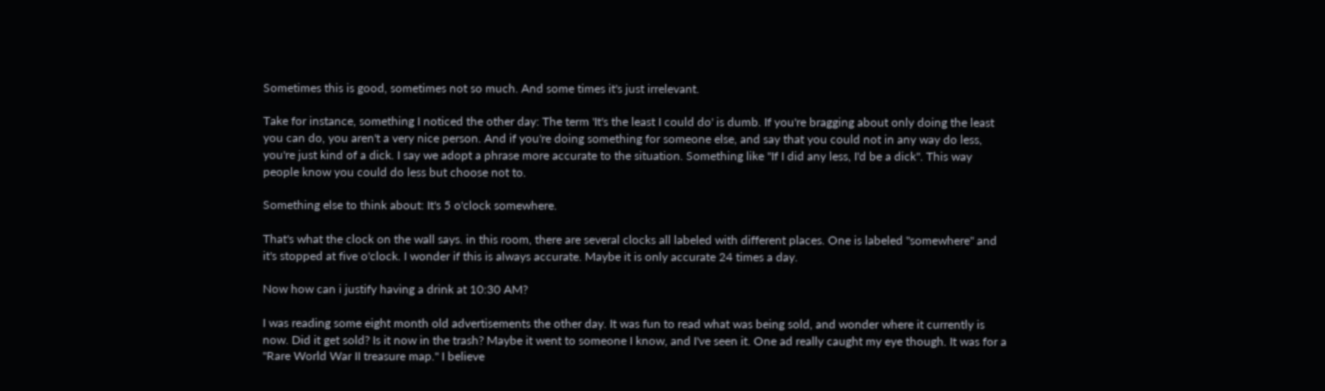Sometimes this is good, sometimes not so much. And some times it's just irrelevant.

Take for instance, something I noticed the other day: The term 'It's the least I could do' is dumb. If you're bragging about only doing the least you can do, you aren't a very nice person. And if you're doing something for someone else, and say that you could not in any way do less, you're just kind of a dick. I say we adopt a phrase more accurate to the situation. Something like "If I did any less, I'd be a dick". This way people know you could do less but choose not to.

Something else to think about: It's 5 o'clock somewhere.

That's what the clock on the wall says. in this room, there are several clocks all labeled with different places. One is labeled "somewhere" and it's stopped at five o'clock. I wonder if this is always accurate. Maybe it is only accurate 24 times a day.

Now how can i justify having a drink at 10:30 AM?

I was reading some eight month old advertisements the other day. It was fun to read what was being sold, and wonder where it currently is now. Did it get sold? Is it now in the trash? Maybe it went to someone I know, and I've seen it. One ad really caught my eye though. It was for a "Rare World War II treasure map." I believe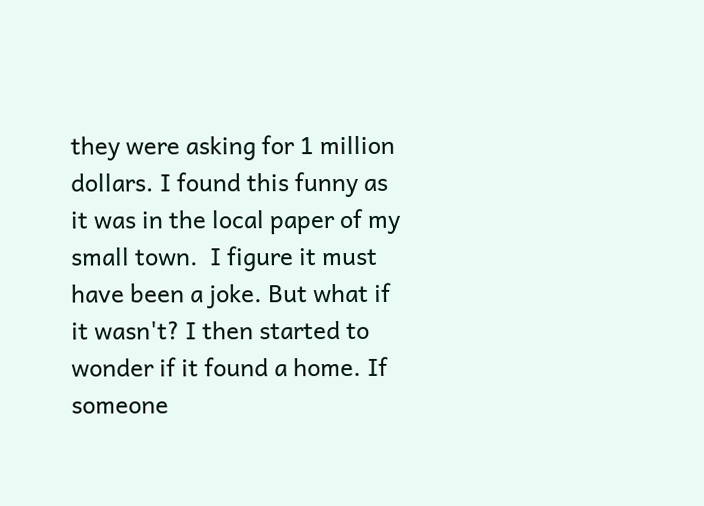they were asking for 1 million dollars. I found this funny as it was in the local paper of my small town.  I figure it must have been a joke. But what if it wasn't? I then started to wonder if it found a home. If someone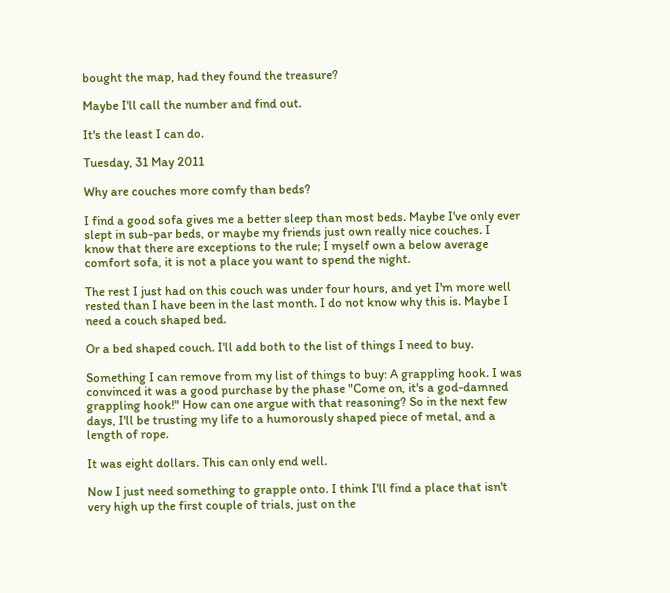bought the map, had they found the treasure?

Maybe I'll call the number and find out.

It's the least I can do.

Tuesday, 31 May 2011

Why are couches more comfy than beds?

I find a good sofa gives me a better sleep than most beds. Maybe I've only ever slept in sub-par beds, or maybe my friends just own really nice couches. I know that there are exceptions to the rule; I myself own a below average comfort sofa, it is not a place you want to spend the night.

The rest I just had on this couch was under four hours, and yet I'm more well rested than I have been in the last month. I do not know why this is. Maybe I need a couch shaped bed.

Or a bed shaped couch. I'll add both to the list of things I need to buy.

Something I can remove from my list of things to buy: A grappling hook. I was convinced it was a good purchase by the phase "Come on, it's a god-damned grappling hook!" How can one argue with that reasoning? So in the next few days, I'll be trusting my life to a humorously shaped piece of metal, and a length of rope.

It was eight dollars. This can only end well.

Now I just need something to grapple onto. I think I'll find a place that isn't very high up the first couple of trials, just on the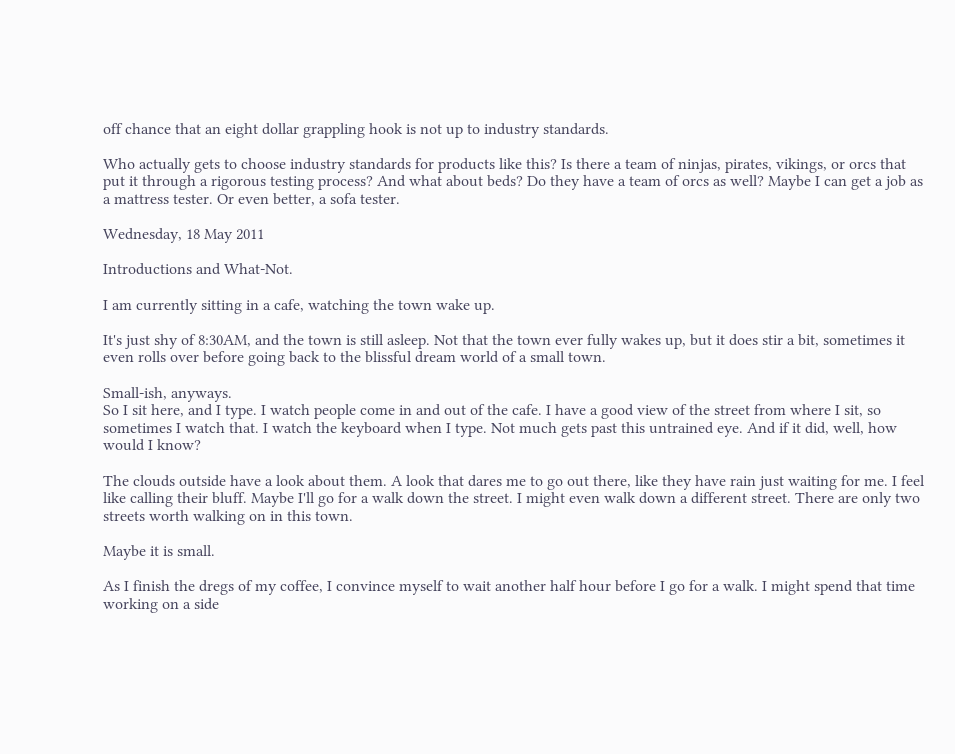off chance that an eight dollar grappling hook is not up to industry standards.

Who actually gets to choose industry standards for products like this? Is there a team of ninjas, pirates, vikings, or orcs that put it through a rigorous testing process? And what about beds? Do they have a team of orcs as well? Maybe I can get a job as a mattress tester. Or even better, a sofa tester.

Wednesday, 18 May 2011

Introductions and What-Not.

I am currently sitting in a cafe, watching the town wake up.

It's just shy of 8:30AM, and the town is still asleep. Not that the town ever fully wakes up, but it does stir a bit, sometimes it even rolls over before going back to the blissful dream world of a small town.

Small-ish, anyways.
So I sit here, and I type. I watch people come in and out of the cafe. I have a good view of the street from where I sit, so sometimes I watch that. I watch the keyboard when I type. Not much gets past this untrained eye. And if it did, well, how would I know?

The clouds outside have a look about them. A look that dares me to go out there, like they have rain just waiting for me. I feel like calling their bluff. Maybe I'll go for a walk down the street. I might even walk down a different street. There are only two streets worth walking on in this town.

Maybe it is small.

As I finish the dregs of my coffee, I convince myself to wait another half hour before I go for a walk. I might spend that time working on a side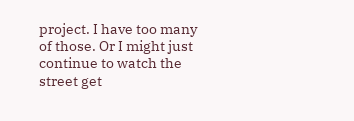project. I have too many of those. Or I might just continue to watch the street get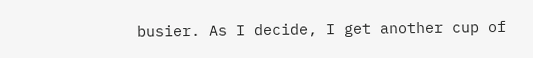busier. As I decide, I get another cup of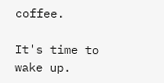coffee.

It's time to wake up.